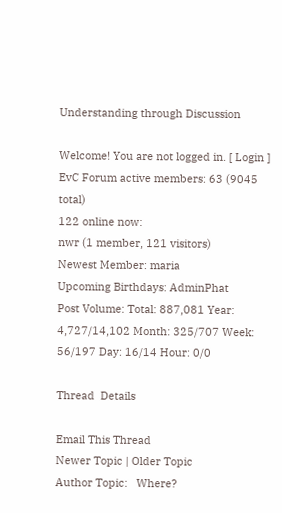Understanding through Discussion

Welcome! You are not logged in. [ Login ]
EvC Forum active members: 63 (9045 total)
122 online now:
nwr (1 member, 121 visitors)
Newest Member: maria
Upcoming Birthdays: AdminPhat
Post Volume: Total: 887,081 Year: 4,727/14,102 Month: 325/707 Week: 56/197 Day: 16/14 Hour: 0/0

Thread  Details

Email This Thread
Newer Topic | Older Topic
Author Topic:   Where?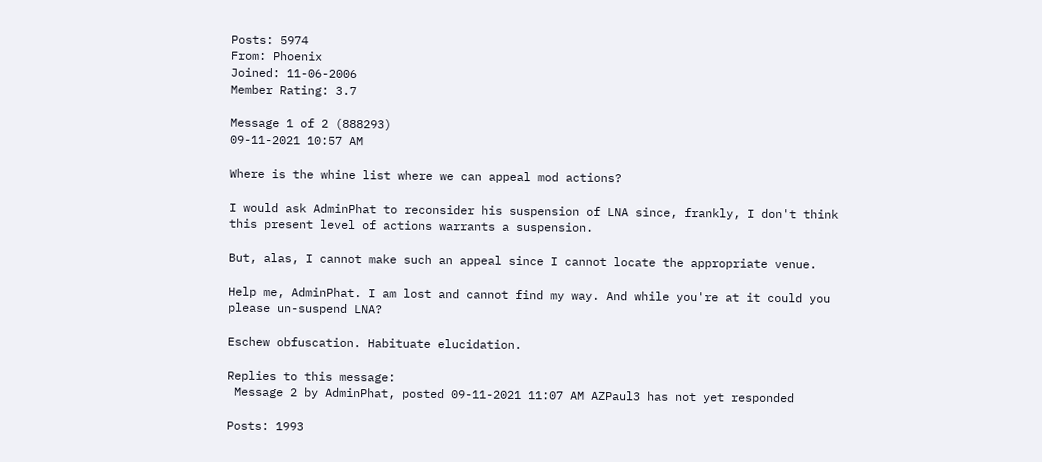Posts: 5974
From: Phoenix
Joined: 11-06-2006
Member Rating: 3.7

Message 1 of 2 (888293)
09-11-2021 10:57 AM

Where is the whine list where we can appeal mod actions?

I would ask AdminPhat to reconsider his suspension of LNA since, frankly, I don't think this present level of actions warrants a suspension.

But, alas, I cannot make such an appeal since I cannot locate the appropriate venue.

Help me, AdminPhat. I am lost and cannot find my way. And while you're at it could you please un-suspend LNA?

Eschew obfuscation. Habituate elucidation.

Replies to this message:
 Message 2 by AdminPhat, posted 09-11-2021 11:07 AM AZPaul3 has not yet responded

Posts: 1993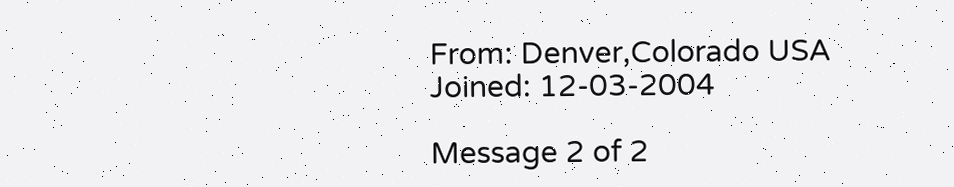From: Denver,Colorado USA
Joined: 12-03-2004

Message 2 of 2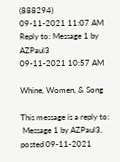(888294)
09-11-2021 11:07 AM
Reply to: Message 1 by AZPaul3
09-11-2021 10:57 AM

Whine, Women, & Song

This message is a reply to:
 Message 1 by AZPaul3, posted 09-11-2021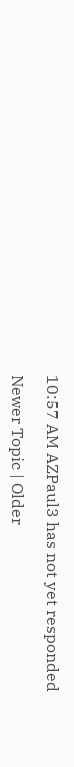10:57 AM AZPaul3 has not yet responded

Newer Topic | Older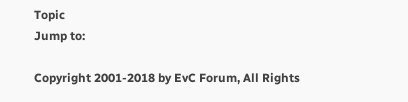Topic
Jump to:

Copyright 2001-2018 by EvC Forum, All Rights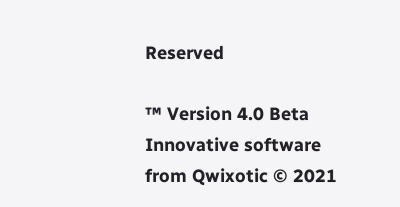Reserved

™ Version 4.0 Beta
Innovative software from Qwixotic © 2021